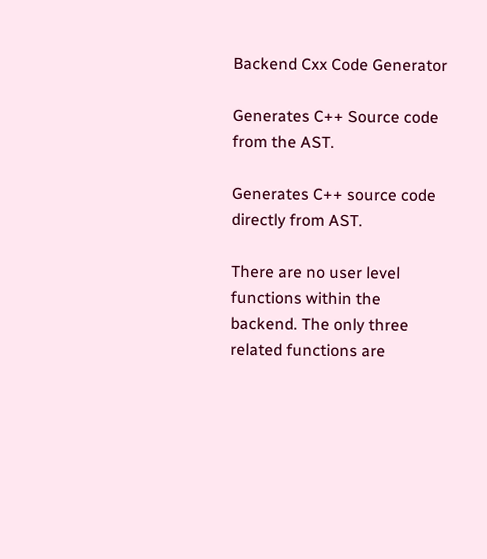Backend Cxx Code Generator

Generates C++ Source code from the AST.

Generates C++ source code directly from AST.

There are no user level functions within the backend. The only three related functions are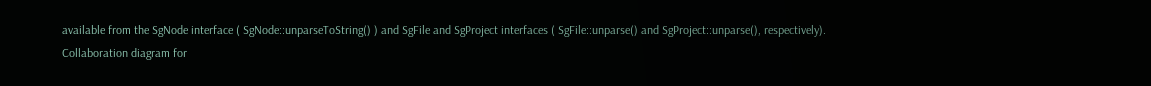available from the SgNode interface ( SgNode::unparseToString() ) and SgFile and SgProject interfaces ( SgFile::unparse() and SgProject::unparse(), respectively).
Collaboration diagram for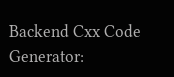Backend Cxx Code Generator: